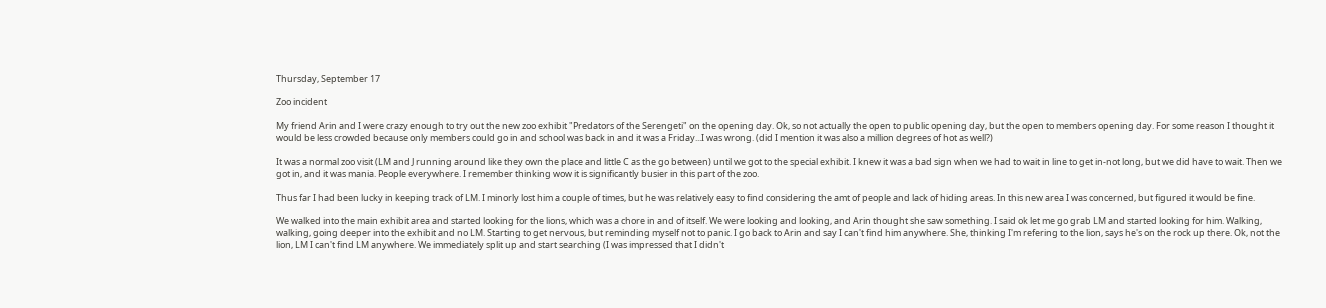Thursday, September 17

Zoo incident

My friend Arin and I were crazy enough to try out the new zoo exhibit "Predators of the Serengeti" on the opening day. Ok, so not actually the open to public opening day, but the open to members opening day. For some reason I thought it would be less crowded because only members could go in and school was back in and it was a Friday...I was wrong. (did I mention it was also a million degrees of hot as well?)

It was a normal zoo visit (LM and J running around like they own the place and little C as the go between) until we got to the special exhibit. I knew it was a bad sign when we had to wait in line to get in-not long, but we did have to wait. Then we got in, and it was mania. People everywhere. I remember thinking wow it is significantly busier in this part of the zoo.

Thus far I had been lucky in keeping track of LM. I minorly lost him a couple of times, but he was relatively easy to find considering the amt of people and lack of hiding areas. In this new area I was concerned, but figured it would be fine.

We walked into the main exhibit area and started looking for the lions, which was a chore in and of itself. We were looking and looking, and Arin thought she saw something. I said ok let me go grab LM and started looking for him. Walking, walking, going deeper into the exhibit and no LM. Starting to get nervous, but reminding myself not to panic. I go back to Arin and say I can't find him anywhere. She, thinking I'm refering to the lion, says he's on the rock up there. Ok, not the lion, LM I can't find LM anywhere. We immediately split up and start searching (I was impressed that I didn't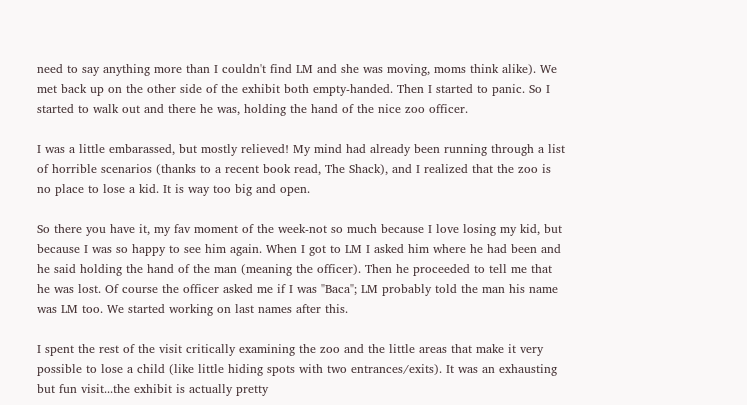need to say anything more than I couldn't find LM and she was moving, moms think alike). We met back up on the other side of the exhibit both empty-handed. Then I started to panic. So I started to walk out and there he was, holding the hand of the nice zoo officer.

I was a little embarassed, but mostly relieved! My mind had already been running through a list of horrible scenarios (thanks to a recent book read, The Shack), and I realized that the zoo is no place to lose a kid. It is way too big and open.

So there you have it, my fav moment of the week-not so much because I love losing my kid, but because I was so happy to see him again. When I got to LM I asked him where he had been and he said holding the hand of the man (meaning the officer). Then he proceeded to tell me that he was lost. Of course the officer asked me if I was "Baca"; LM probably told the man his name was LM too. We started working on last names after this.

I spent the rest of the visit critically examining the zoo and the little areas that make it very possible to lose a child (like little hiding spots with two entrances/exits). It was an exhausting but fun visit...the exhibit is actually pretty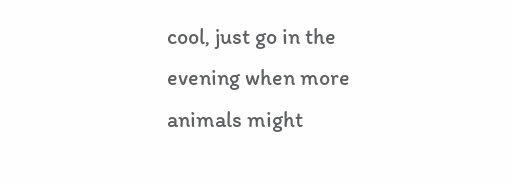cool, just go in the evening when more animals might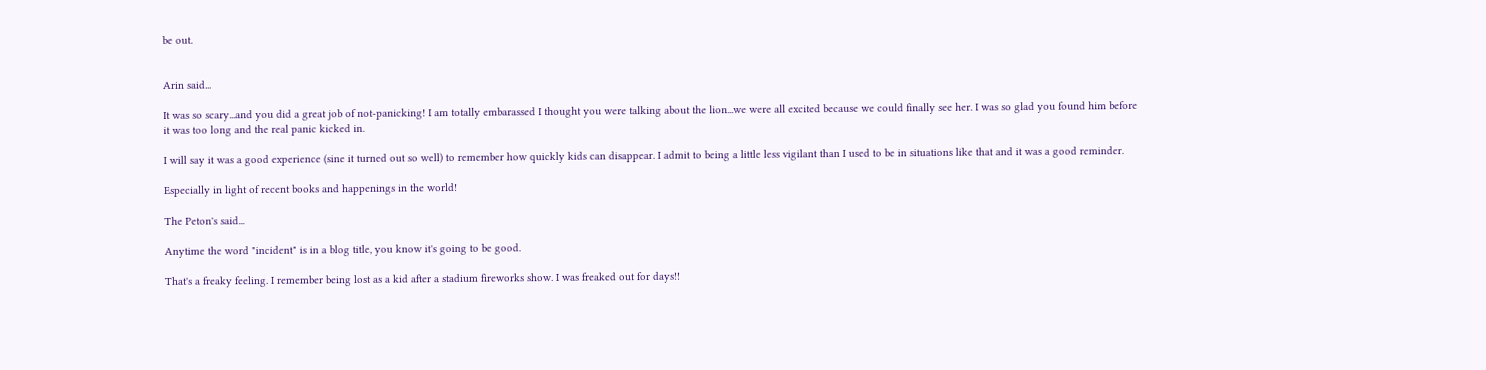be out.


Arin said...

It was so scary...and you did a great job of not-panicking! I am totally embarassed I thought you were talking about the lion...we were all excited because we could finally see her. I was so glad you found him before it was too long and the real panic kicked in.

I will say it was a good experience (sine it turned out so well) to remember how quickly kids can disappear. I admit to being a little less vigilant than I used to be in situations like that and it was a good reminder.

Especially in light of recent books and happenings in the world!

The Peton's said...

Anytime the word "incident" is in a blog title, you know it's going to be good.

That's a freaky feeling. I remember being lost as a kid after a stadium fireworks show. I was freaked out for days!!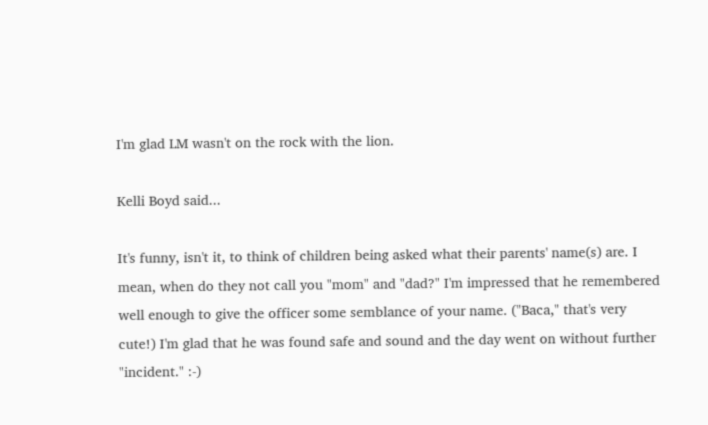I'm glad LM wasn't on the rock with the lion.

Kelli Boyd said...

It's funny, isn't it, to think of children being asked what their parents' name(s) are. I mean, when do they not call you "mom" and "dad?" I'm impressed that he remembered well enough to give the officer some semblance of your name. ("Baca," that's very cute!) I'm glad that he was found safe and sound and the day went on without further "incident." :-)